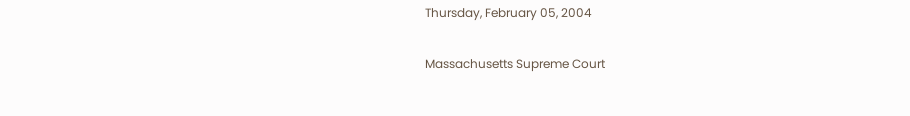Thursday, February 05, 2004

Massachusetts Supreme Court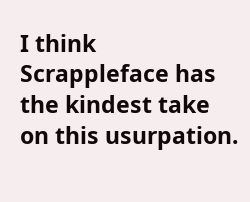I think Scrappleface has the kindest take on this usurpation.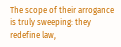The scope of their arrogance is truly sweeping: they redefine law,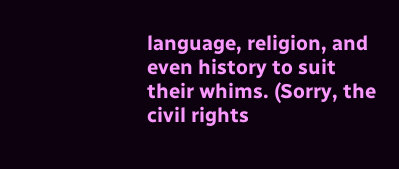language, religion, and even history to suit their whims. (Sorry, the civil rights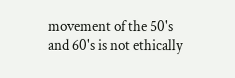movement of the 50's and 60's is not ethically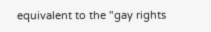equivalent to the "gay rights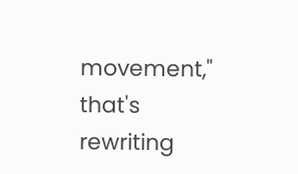movement," that's rewriting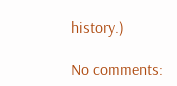history.)

No comments: